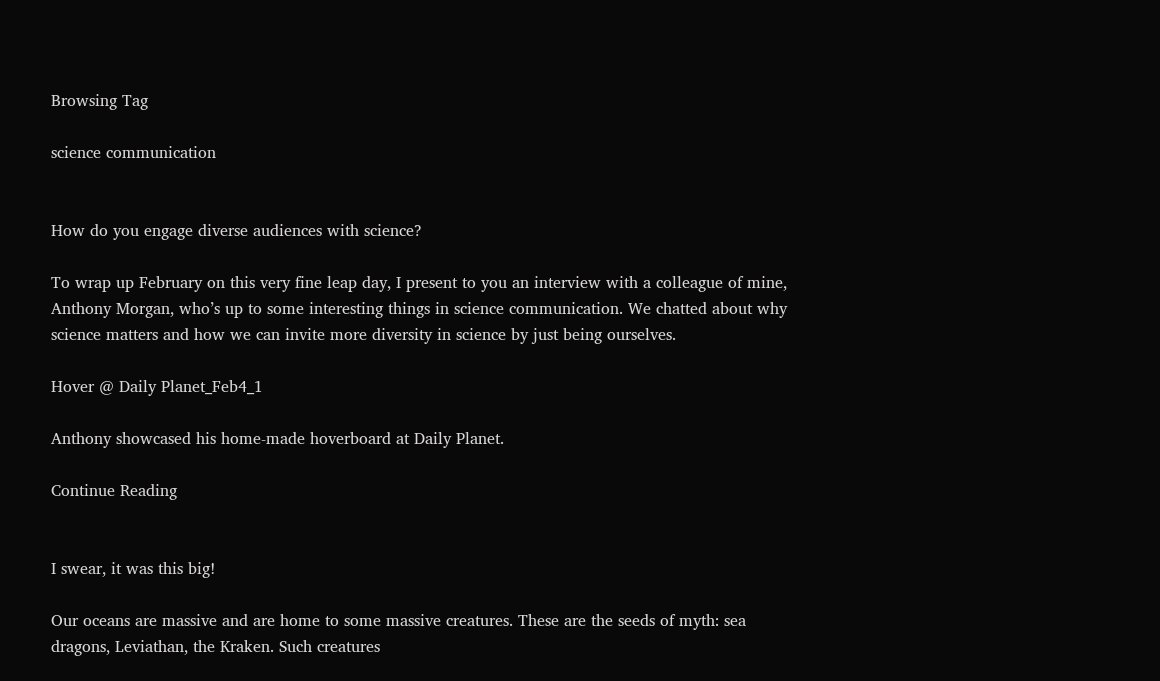Browsing Tag

science communication


How do you engage diverse audiences with science?

To wrap up February on this very fine leap day, I present to you an interview with a colleague of mine, Anthony Morgan, who’s up to some interesting things in science communication. We chatted about why science matters and how we can invite more diversity in science by just being ourselves.

Hover @ Daily Planet_Feb4_1

Anthony showcased his home-made hoverboard at Daily Planet.

Continue Reading


I swear, it was this big!

Our oceans are massive and are home to some massive creatures. These are the seeds of myth: sea dragons, Leviathan, the Kraken. Such creatures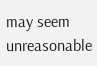may seem unreasonable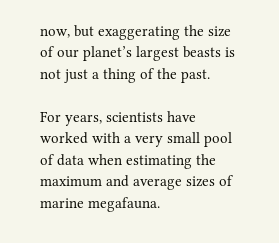now, but exaggerating the size of our planet’s largest beasts is not just a thing of the past.

For years, scientists have worked with a very small pool of data when estimating the maximum and average sizes of marine megafauna.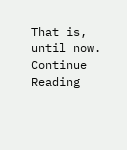That is, until now. Continue Reading